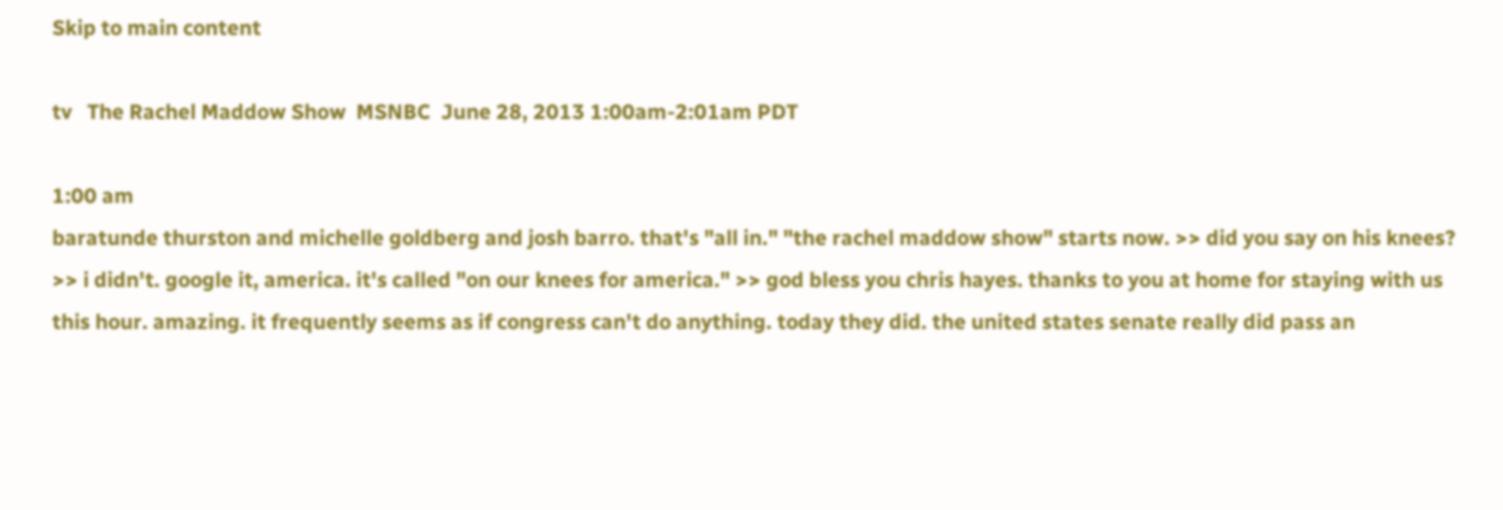Skip to main content

tv   The Rachel Maddow Show  MSNBC  June 28, 2013 1:00am-2:01am PDT

1:00 am
baratunde thurston and michelle goldberg and josh barro. that's "all in." "the rachel maddow show" starts now. >> did you say on his knees? >> i didn't. google it, america. it's called "on our knees for america." >> god bless you chris hayes. thanks to you at home for staying with us this hour. amazing. it frequently seems as if congress can't do anything. today they did. the united states senate really did pass an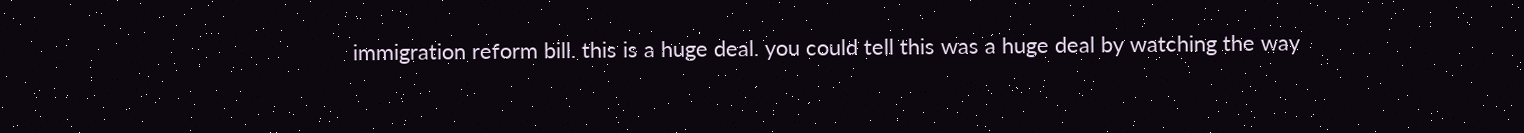immigration reform bill. this is a huge deal. you could tell this was a huge deal by watching the way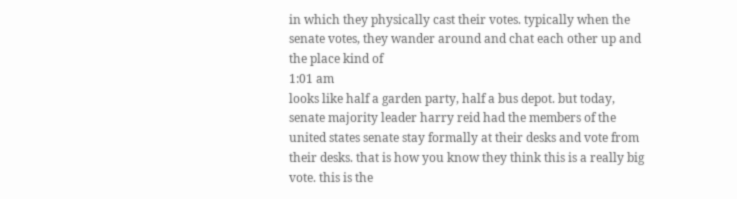in which they physically cast their votes. typically when the senate votes, they wander around and chat each other up and the place kind of
1:01 am
looks like half a garden party, half a bus depot. but today, senate majority leader harry reid had the members of the united states senate stay formally at their desks and vote from their desks. that is how you know they think this is a really big vote. this is the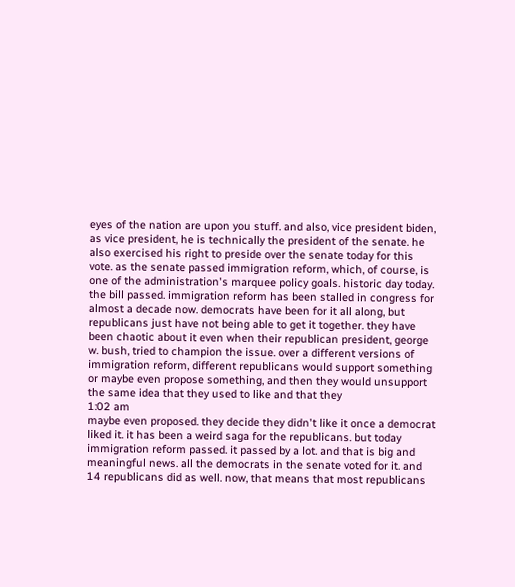eyes of the nation are upon you stuff. and also, vice president biden, as vice president, he is technically the president of the senate. he also exercised his right to preside over the senate today for this vote. as the senate passed immigration reform, which, of course, is one of the administration's marquee policy goals. historic day today. the bill passed. immigration reform has been stalled in congress for almost a decade now. democrats have been for it all along, but republicans just have not being able to get it together. they have been chaotic about it even when their republican president, george w. bush, tried to champion the issue. over a different versions of immigration reform, different republicans would support something or maybe even propose something, and then they would unsupport the same idea that they used to like and that they
1:02 am
maybe even proposed. they decide they didn't like it once a democrat liked it. it has been a weird saga for the republicans. but today immigration reform passed. it passed by a lot. and that is big and meaningful news. all the democrats in the senate voted for it. and 14 republicans did as well. now, that means that most republicans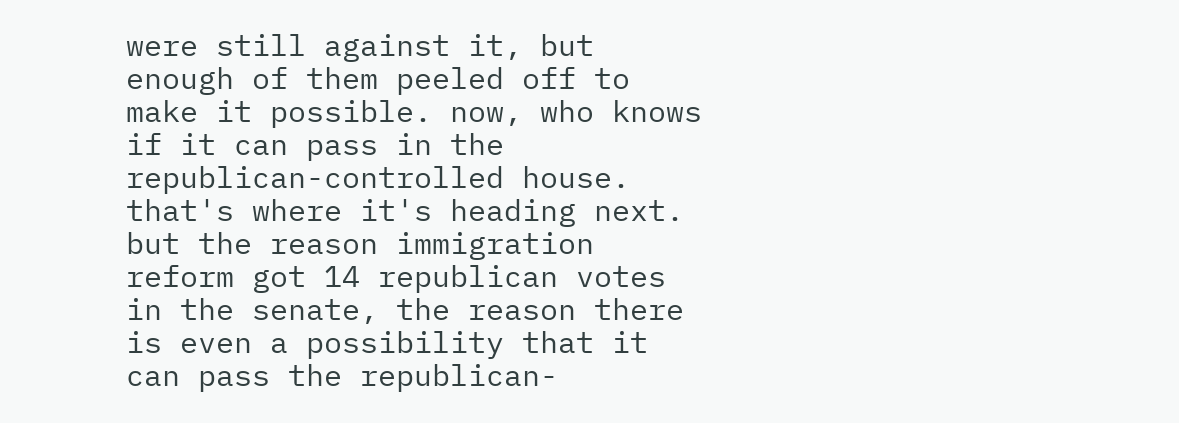were still against it, but enough of them peeled off to make it possible. now, who knows if it can pass in the republican-controlled house. that's where it's heading next. but the reason immigration reform got 14 republican votes in the senate, the reason there is even a possibility that it can pass the republican-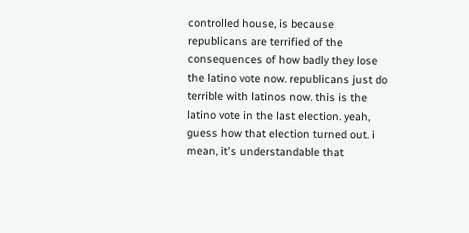controlled house, is because republicans are terrified of the consequences of how badly they lose the latino vote now. republicans just do terrible with latinos now. this is the latino vote in the last election. yeah, guess how that election turned out. i mean, it's understandable that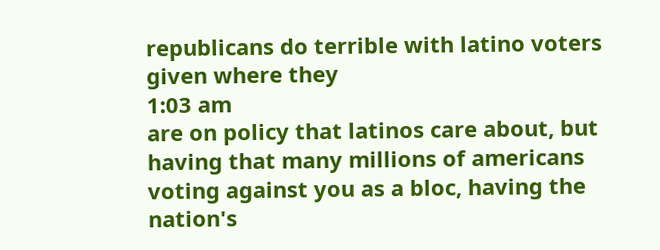republicans do terrible with latino voters given where they
1:03 am
are on policy that latinos care about, but having that many millions of americans voting against you as a bloc, having the nation's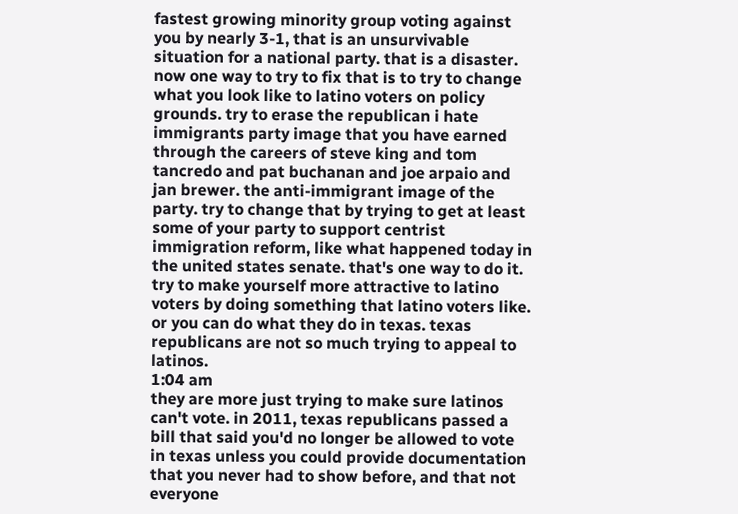fastest growing minority group voting against you by nearly 3-1, that is an unsurvivable situation for a national party. that is a disaster. now one way to try to fix that is to try to change what you look like to latino voters on policy grounds. try to erase the republican i hate immigrants party image that you have earned through the careers of steve king and tom tancredo and pat buchanan and joe arpaio and jan brewer. the anti-immigrant image of the party. try to change that by trying to get at least some of your party to support centrist immigration reform, like what happened today in the united states senate. that's one way to do it. try to make yourself more attractive to latino voters by doing something that latino voters like. or you can do what they do in texas. texas republicans are not so much trying to appeal to latinos.
1:04 am
they are more just trying to make sure latinos can't vote. in 2011, texas republicans passed a bill that said you'd no longer be allowed to vote in texas unless you could provide documentation that you never had to show before, and that not everyone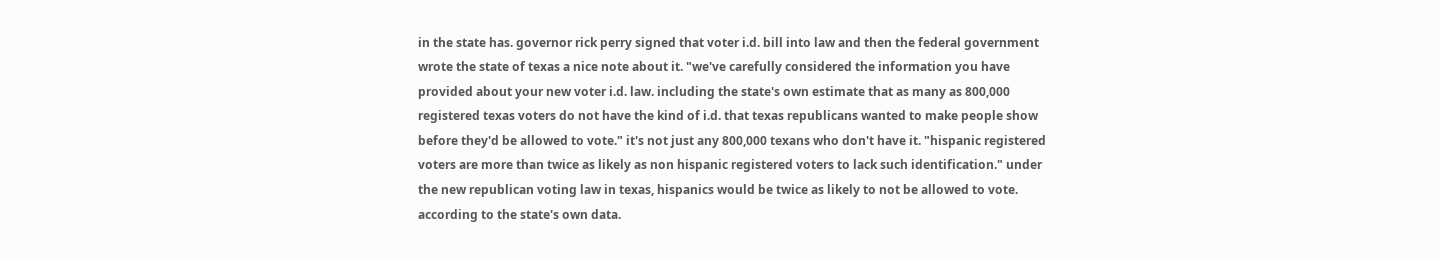in the state has. governor rick perry signed that voter i.d. bill into law and then the federal government wrote the state of texas a nice note about it. "we've carefully considered the information you have provided about your new voter i.d. law. including the state's own estimate that as many as 800,000 registered texas voters do not have the kind of i.d. that texas republicans wanted to make people show before they'd be allowed to vote." it's not just any 800,000 texans who don't have it. "hispanic registered voters are more than twice as likely as non hispanic registered voters to lack such identification." under the new republican voting law in texas, hispanics would be twice as likely to not be allowed to vote. according to the state's own data.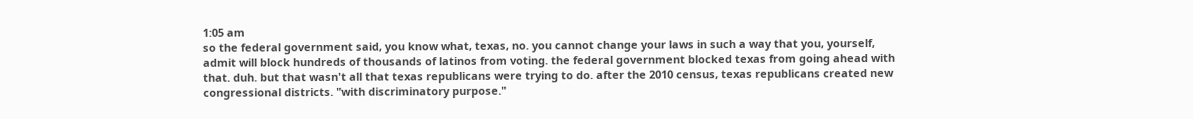1:05 am
so the federal government said, you know what, texas, no. you cannot change your laws in such a way that you, yourself, admit will block hundreds of thousands of latinos from voting. the federal government blocked texas from going ahead with that. duh. but that wasn't all that texas republicans were trying to do. after the 2010 census, texas republicans created new congressional districts. "with discriminatory purpose."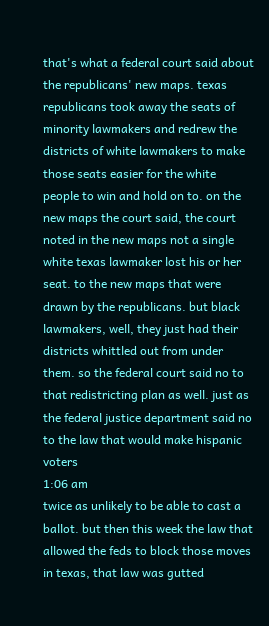that's what a federal court said about the republicans' new maps. texas republicans took away the seats of minority lawmakers and redrew the districts of white lawmakers to make those seats easier for the white people to win and hold on to. on the new maps the court said, the court noted in the new maps not a single white texas lawmaker lost his or her seat. to the new maps that were drawn by the republicans. but black lawmakers, well, they just had their districts whittled out from under them. so the federal court said no to that redistricting plan as well. just as the federal justice department said no to the law that would make hispanic voters
1:06 am
twice as unlikely to be able to cast a ballot. but then this week the law that allowed the feds to block those moves in texas, that law was gutted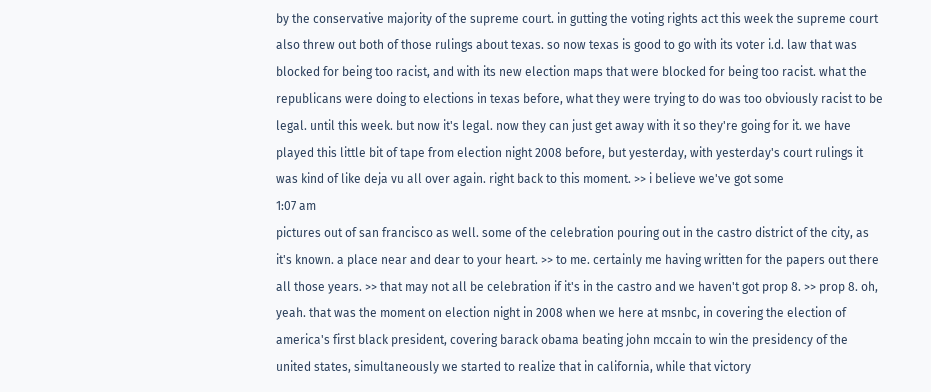by the conservative majority of the supreme court. in gutting the voting rights act this week the supreme court also threw out both of those rulings about texas. so now texas is good to go with its voter i.d. law that was blocked for being too racist, and with its new election maps that were blocked for being too racist. what the republicans were doing to elections in texas before, what they were trying to do was too obviously racist to be legal. until this week. but now it's legal. now they can just get away with it so they're going for it. we have played this little bit of tape from election night 2008 before, but yesterday, with yesterday's court rulings it was kind of like deja vu all over again. right back to this moment. >> i believe we've got some
1:07 am
pictures out of san francisco as well. some of the celebration pouring out in the castro district of the city, as it's known. a place near and dear to your heart. >> to me. certainly me having written for the papers out there all those years. >> that may not all be celebration if it's in the castro and we haven't got prop 8. >> prop 8. oh, yeah. that was the moment on election night in 2008 when we here at msnbc, in covering the election of america's first black president, covering barack obama beating john mccain to win the presidency of the united states, simultaneously we started to realize that in california, while that victory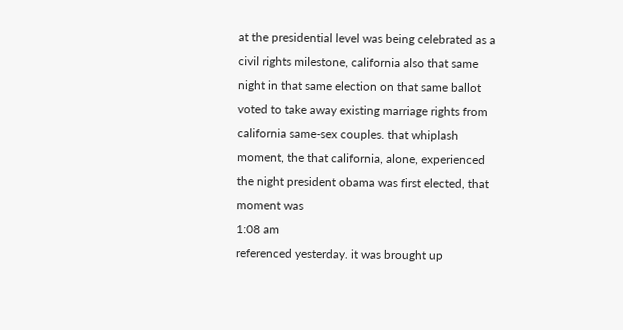at the presidential level was being celebrated as a civil rights milestone, california also that same night in that same election on that same ballot voted to take away existing marriage rights from california same-sex couples. that whiplash moment, the that california, alone, experienced the night president obama was first elected, that moment was
1:08 am
referenced yesterday. it was brought up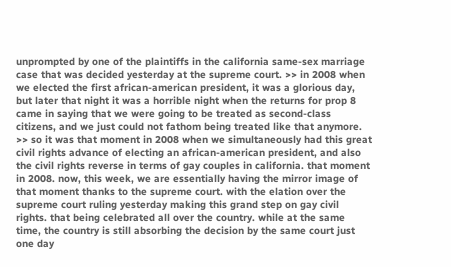unprompted by one of the plaintiffs in the california same-sex marriage case that was decided yesterday at the supreme court. >> in 2008 when we elected the first african-american president, it was a glorious day, but later that night it was a horrible night when the returns for prop 8 came in saying that we were going to be treated as second-class citizens, and we just could not fathom being treated like that anymore. >> so it was that moment in 2008 when we simultaneously had this great civil rights advance of electing an african-american president, and also the civil rights reverse in terms of gay couples in california. that moment in 2008. now, this week, we are essentially having the mirror image of that moment thanks to the supreme court. with the elation over the supreme court ruling yesterday making this grand step on gay civil rights. that being celebrated all over the country. while at the same time, the country is still absorbing the decision by the same court just one day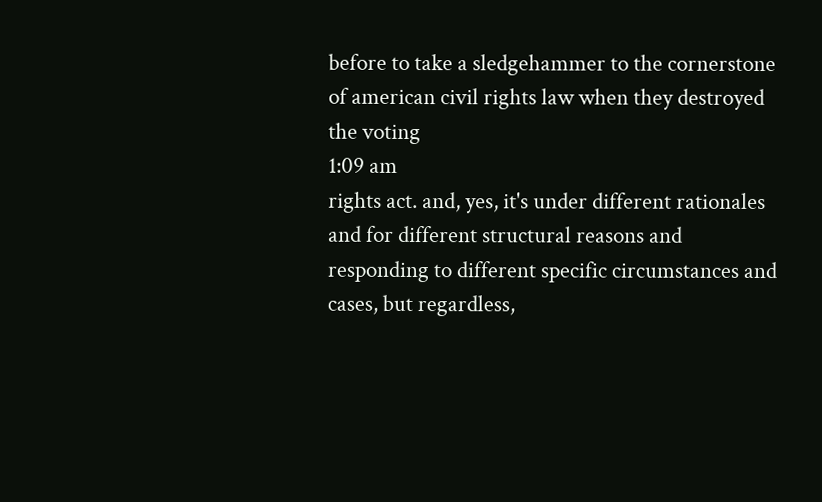before to take a sledgehammer to the cornerstone of american civil rights law when they destroyed the voting
1:09 am
rights act. and, yes, it's under different rationales and for different structural reasons and responding to different specific circumstances and cases, but regardless,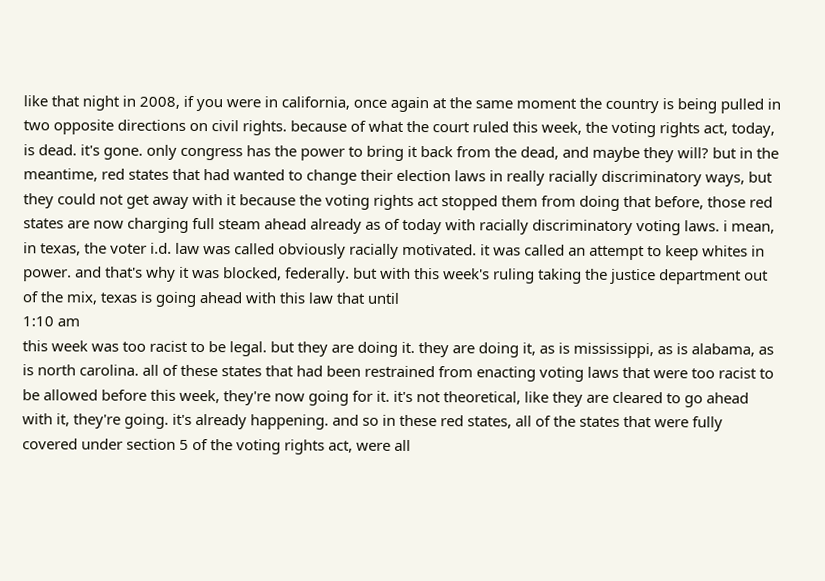like that night in 2008, if you were in california, once again at the same moment the country is being pulled in two opposite directions on civil rights. because of what the court ruled this week, the voting rights act, today, is dead. it's gone. only congress has the power to bring it back from the dead, and maybe they will? but in the meantime, red states that had wanted to change their election laws in really racially discriminatory ways, but they could not get away with it because the voting rights act stopped them from doing that before, those red states are now charging full steam ahead already as of today with racially discriminatory voting laws. i mean, in texas, the voter i.d. law was called obviously racially motivated. it was called an attempt to keep whites in power. and that's why it was blocked, federally. but with this week's ruling taking the justice department out of the mix, texas is going ahead with this law that until
1:10 am
this week was too racist to be legal. but they are doing it. they are doing it, as is mississippi, as is alabama, as is north carolina. all of these states that had been restrained from enacting voting laws that were too racist to be allowed before this week, they're now going for it. it's not theoretical, like they are cleared to go ahead with it, they're going. it's already happening. and so in these red states, all of the states that were fully covered under section 5 of the voting rights act, were all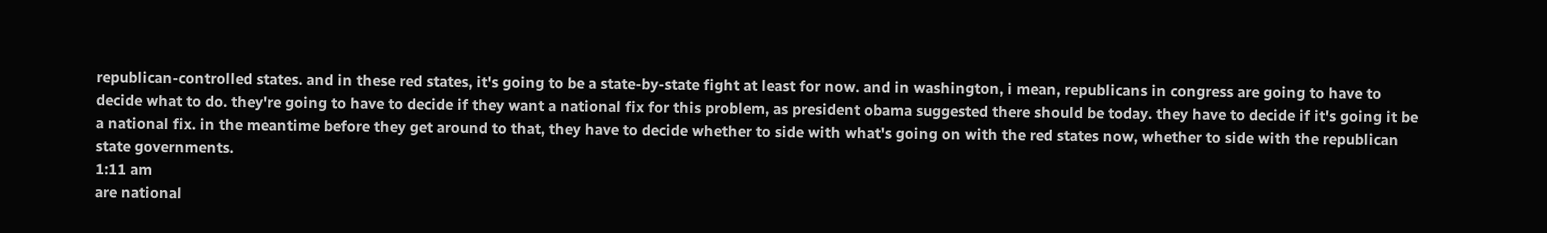republican-controlled states. and in these red states, it's going to be a state-by-state fight at least for now. and in washington, i mean, republicans in congress are going to have to decide what to do. they're going to have to decide if they want a national fix for this problem, as president obama suggested there should be today. they have to decide if it's going it be a national fix. in the meantime before they get around to that, they have to decide whether to side with what's going on with the red states now, whether to side with the republican state governments.
1:11 am
are national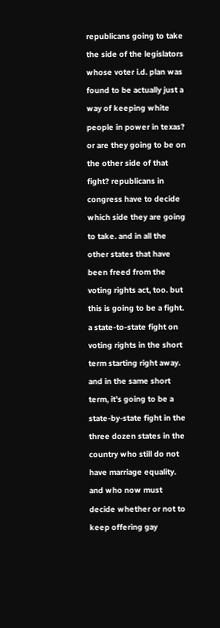republicans going to take the side of the legislators whose voter i.d. plan was found to be actually just a way of keeping white people in power in texas? or are they going to be on the other side of that fight? republicans in congress have to decide which side they are going to take. and in all the other states that have been freed from the voting rights act, too. but this is going to be a fight. a state-to-state fight on voting rights in the short term starting right away. and in the same short term, it's going to be a state-by-state fight in the three dozen states in the country who still do not have marriage equality. and who now must decide whether or not to keep offering gay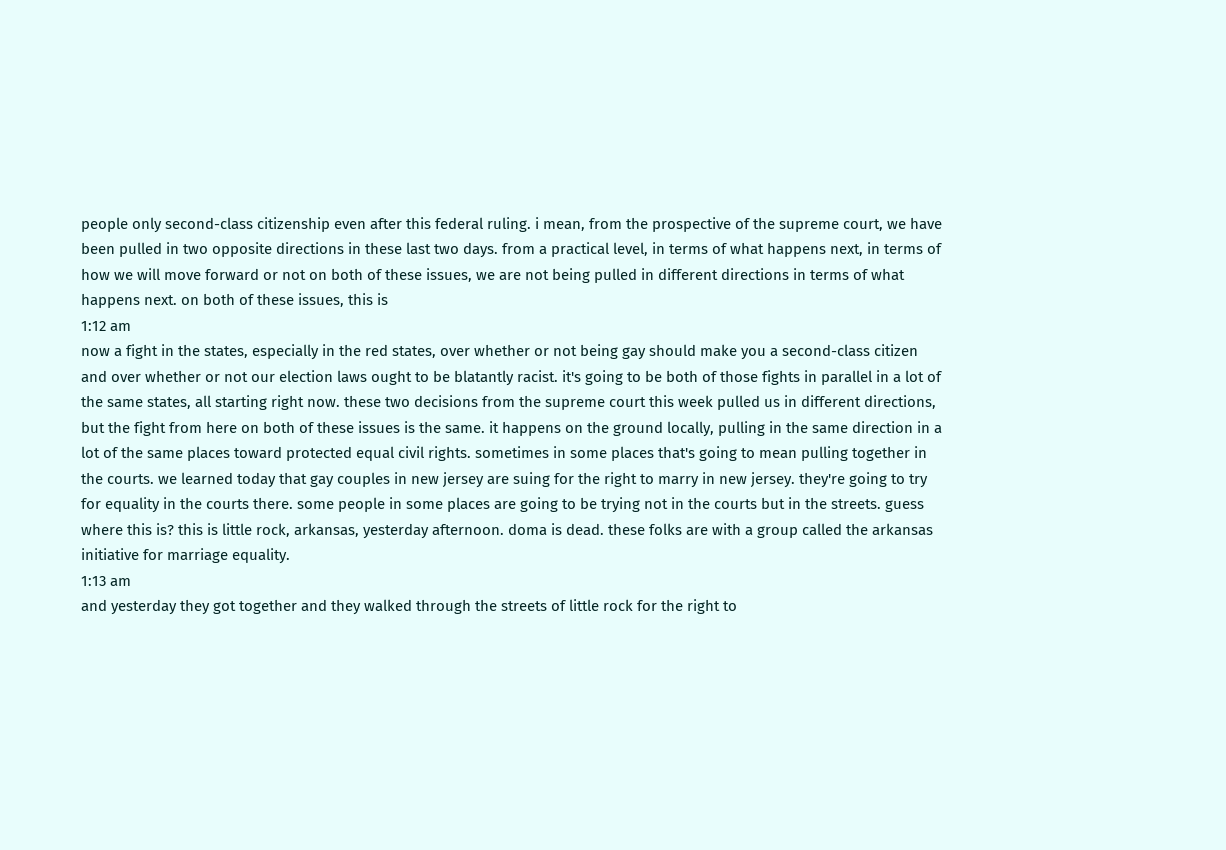people only second-class citizenship even after this federal ruling. i mean, from the prospective of the supreme court, we have been pulled in two opposite directions in these last two days. from a practical level, in terms of what happens next, in terms of how we will move forward or not on both of these issues, we are not being pulled in different directions in terms of what happens next. on both of these issues, this is
1:12 am
now a fight in the states, especially in the red states, over whether or not being gay should make you a second-class citizen and over whether or not our election laws ought to be blatantly racist. it's going to be both of those fights in parallel in a lot of the same states, all starting right now. these two decisions from the supreme court this week pulled us in different directions, but the fight from here on both of these issues is the same. it happens on the ground locally, pulling in the same direction in a lot of the same places toward protected equal civil rights. sometimes in some places that's going to mean pulling together in the courts. we learned today that gay couples in new jersey are suing for the right to marry in new jersey. they're going to try for equality in the courts there. some people in some places are going to be trying not in the courts but in the streets. guess where this is? this is little rock, arkansas, yesterday afternoon. doma is dead. these folks are with a group called the arkansas initiative for marriage equality.
1:13 am
and yesterday they got together and they walked through the streets of little rock for the right to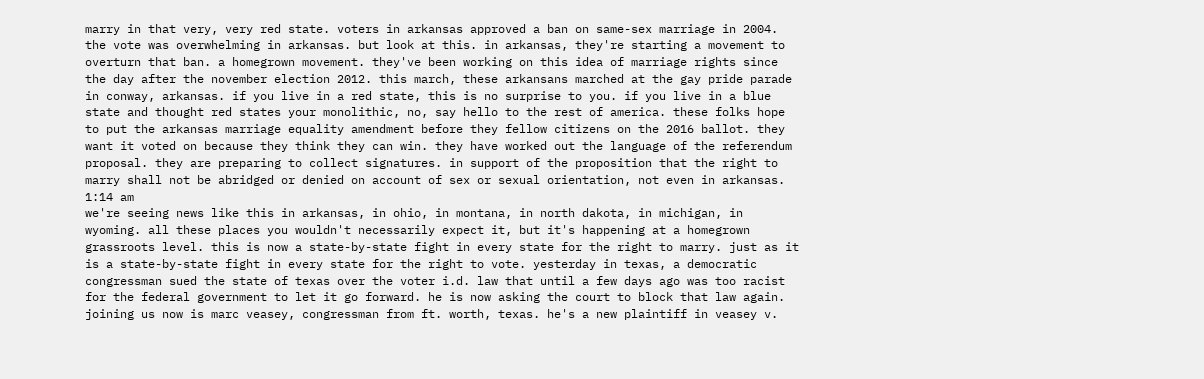marry in that very, very red state. voters in arkansas approved a ban on same-sex marriage in 2004. the vote was overwhelming in arkansas. but look at this. in arkansas, they're starting a movement to overturn that ban. a homegrown movement. they've been working on this idea of marriage rights since the day after the november election 2012. this march, these arkansans marched at the gay pride parade in conway, arkansas. if you live in a red state, this is no surprise to you. if you live in a blue state and thought red states your monolithic, no, say hello to the rest of america. these folks hope to put the arkansas marriage equality amendment before they fellow citizens on the 2016 ballot. they want it voted on because they think they can win. they have worked out the language of the referendum proposal. they are preparing to collect signatures. in support of the proposition that the right to marry shall not be abridged or denied on account of sex or sexual orientation, not even in arkansas.
1:14 am
we're seeing news like this in arkansas, in ohio, in montana, in north dakota, in michigan, in wyoming. all these places you wouldn't necessarily expect it, but it's happening at a homegrown grassroots level. this is now a state-by-state fight in every state for the right to marry. just as it is a state-by-state fight in every state for the right to vote. yesterday in texas, a democratic congressman sued the state of texas over the voter i.d. law that until a few days ago was too racist for the federal government to let it go forward. he is now asking the court to block that law again. joining us now is marc veasey, congressman from ft. worth, texas. he's a new plaintiff in veasey v.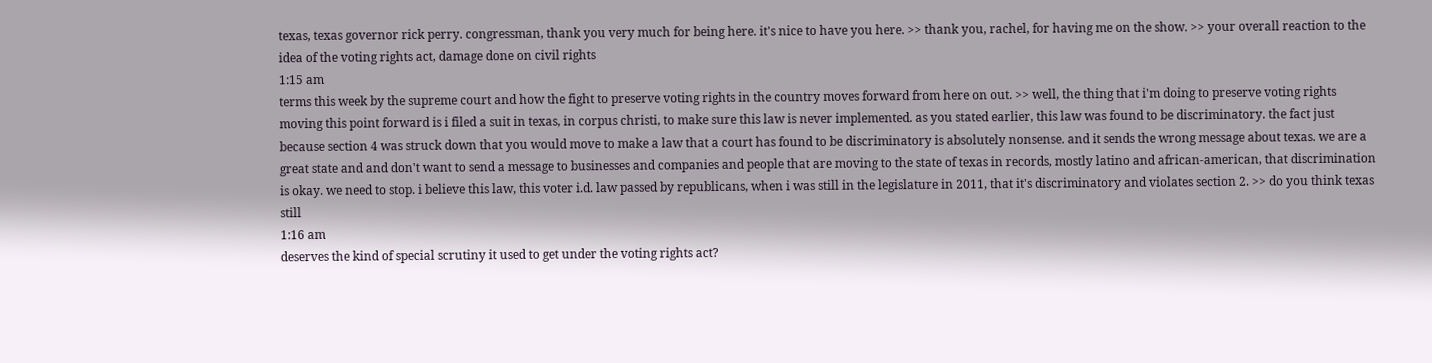texas, texas governor rick perry. congressman, thank you very much for being here. it's nice to have you here. >> thank you, rachel, for having me on the show. >> your overall reaction to the idea of the voting rights act, damage done on civil rights
1:15 am
terms this week by the supreme court and how the fight to preserve voting rights in the country moves forward from here on out. >> well, the thing that i'm doing to preserve voting rights moving this point forward is i filed a suit in texas, in corpus christi, to make sure this law is never implemented. as you stated earlier, this law was found to be discriminatory. the fact just because section 4 was struck down that you would move to make a law that a court has found to be discriminatory is absolutely nonsense. and it sends the wrong message about texas. we are a great state and and don't want to send a message to businesses and companies and people that are moving to the state of texas in records, mostly latino and african-american, that discrimination is okay. we need to stop. i believe this law, this voter i.d. law passed by republicans, when i was still in the legislature in 2011, that it's discriminatory and violates section 2. >> do you think texas still
1:16 am
deserves the kind of special scrutiny it used to get under the voting rights act?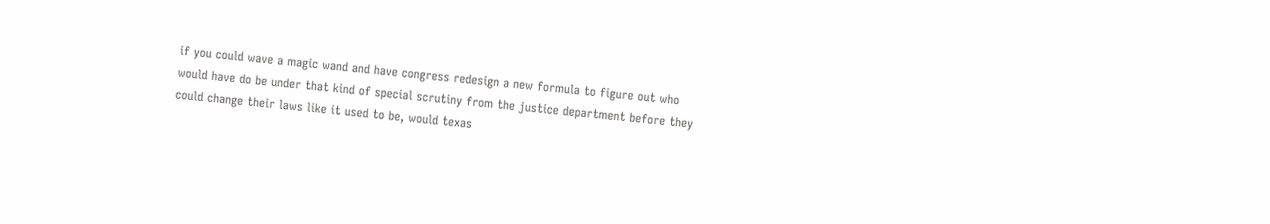if you could wave a magic wand and have congress redesign a new formula to figure out who would have do be under that kind of special scrutiny from the justice department before they could change their laws like it used to be, would texas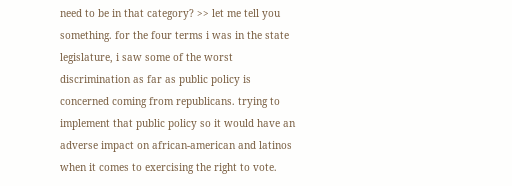need to be in that category? >> let me tell you something. for the four terms i was in the state legislature, i saw some of the worst discrimination as far as public policy is concerned coming from republicans. trying to implement that public policy so it would have an adverse impact on african-american and latinos when it comes to exercising the right to vote.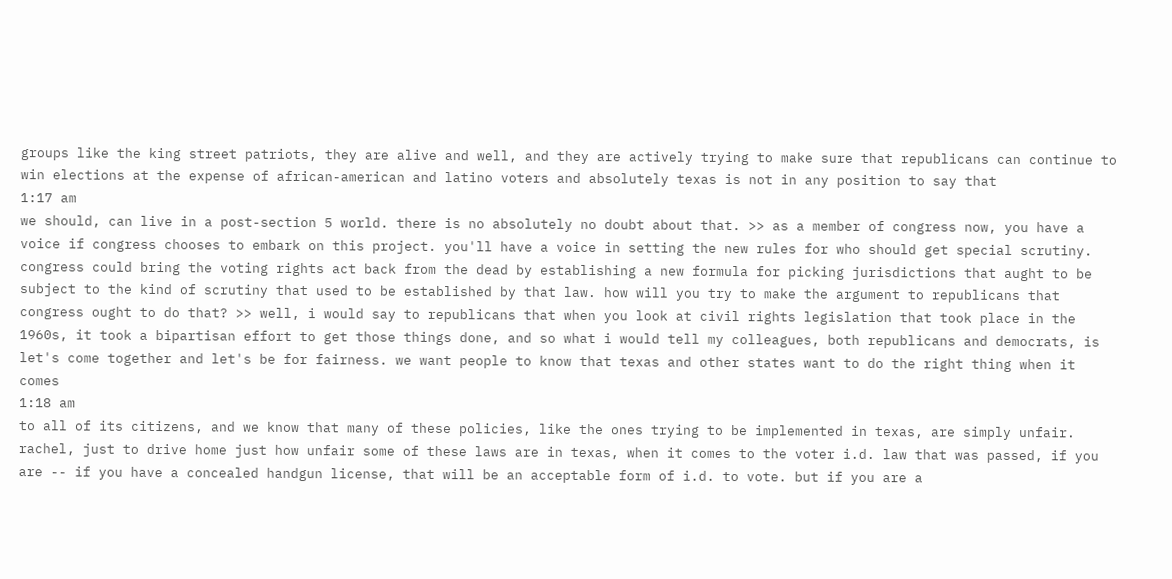groups like the king street patriots, they are alive and well, and they are actively trying to make sure that republicans can continue to win elections at the expense of african-american and latino voters and absolutely texas is not in any position to say that
1:17 am
we should, can live in a post-section 5 world. there is no absolutely no doubt about that. >> as a member of congress now, you have a voice if congress chooses to embark on this project. you'll have a voice in setting the new rules for who should get special scrutiny. congress could bring the voting rights act back from the dead by establishing a new formula for picking jurisdictions that aught to be subject to the kind of scrutiny that used to be established by that law. how will you try to make the argument to republicans that congress ought to do that? >> well, i would say to republicans that when you look at civil rights legislation that took place in the 1960s, it took a bipartisan effort to get those things done, and so what i would tell my colleagues, both republicans and democrats, is let's come together and let's be for fairness. we want people to know that texas and other states want to do the right thing when it comes
1:18 am
to all of its citizens, and we know that many of these policies, like the ones trying to be implemented in texas, are simply unfair. rachel, just to drive home just how unfair some of these laws are in texas, when it comes to the voter i.d. law that was passed, if you are -- if you have a concealed handgun license, that will be an acceptable form of i.d. to vote. but if you are a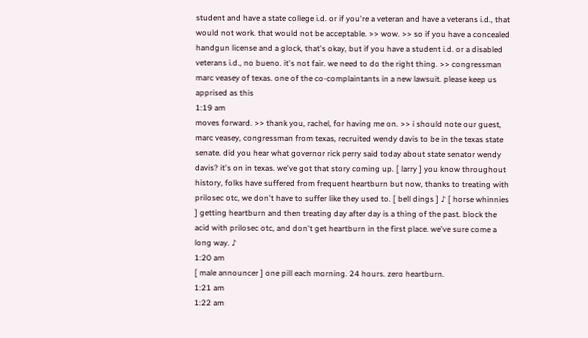student and have a state college i.d. or if you're a veteran and have a veterans i.d., that would not work. that would not be acceptable. >> wow. >> so if you have a concealed handgun license and a glock, that's okay, but if you have a student i.d. or a disabled veterans i.d., no bueno. it's not fair. we need to do the right thing. >> congressman marc veasey of texas. one of the co-complaintants in a new lawsuit. please keep us apprised as this
1:19 am
moves forward. >> thank you, rachel, for having me on. >> i should note our guest, marc veasey, congressman from texas, recruited wendy davis to be in the texas state senate. did you hear what governor rick perry said today about state senator wendy davis? it's on in texas. we've got that story coming up. [ larry ] you know throughout history, folks have suffered from frequent heartburn but now, thanks to treating with prilosec otc, we don't have to suffer like they used to. [ bell dings ] ♪ [ horse whinnies ] getting heartburn and then treating day after day is a thing of the past. block the acid with prilosec otc, and don't get heartburn in the first place. we've sure come a long way. ♪
1:20 am
[ male announcer ] one pill each morning. 24 hours. zero heartburn.
1:21 am
1:22 am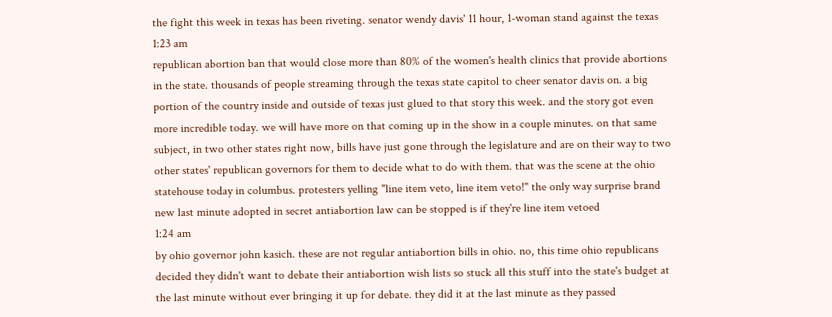the fight this week in texas has been riveting. senator wendy davis' 11 hour, 1-woman stand against the texas
1:23 am
republican abortion ban that would close more than 80% of the women's health clinics that provide abortions in the state. thousands of people streaming through the texas state capitol to cheer senator davis on. a big portion of the country inside and outside of texas just glued to that story this week. and the story got even more incredible today. we will have more on that coming up in the show in a couple minutes. on that same subject, in two other states right now, bills have just gone through the legislature and are on their way to two other states' republican governors for them to decide what to do with them. that was the scene at the ohio statehouse today in columbus. protesters yelling "line item veto, line item veto!" the only way surprise brand new last minute adopted in secret antiabortion law can be stopped is if they're line item vetoed
1:24 am
by ohio governor john kasich. these are not regular antiabortion bills in ohio. no, this time ohio republicans decided they didn't want to debate their antiabortion wish lists so stuck all this stuff into the state's budget at the last minute without ever bringing it up for debate. they did it at the last minute as they passed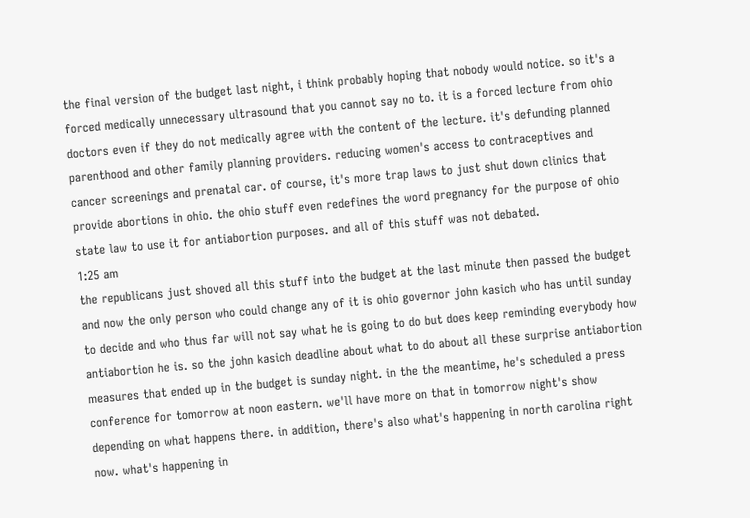the final version of the budget last night, i think probably hoping that nobody would notice. so it's a forced medically unnecessary ultrasound that you cannot say no to. it is a forced lecture from ohio doctors even if they do not medically agree with the content of the lecture. it's defunding planned parenthood and other family planning providers. reducing women's access to contraceptives and cancer screenings and prenatal car. of course, it's more trap laws to just shut down clinics that provide abortions in ohio. the ohio stuff even redefines the word pregnancy for the purpose of ohio state law to use it for antiabortion purposes. and all of this stuff was not debated.
1:25 am
the republicans just shoved all this stuff into the budget at the last minute then passed the budget and now the only person who could change any of it is ohio governor john kasich who has until sunday to decide and who thus far will not say what he is going to do but does keep reminding everybody how antiabortion he is. so the john kasich deadline about what to do about all these surprise antiabortion measures that ended up in the budget is sunday night. in the the meantime, he's scheduled a press conference for tomorrow at noon eastern. we'll have more on that in tomorrow night's show depending on what happens there. in addition, there's also what's happening in north carolina right now. what's happening in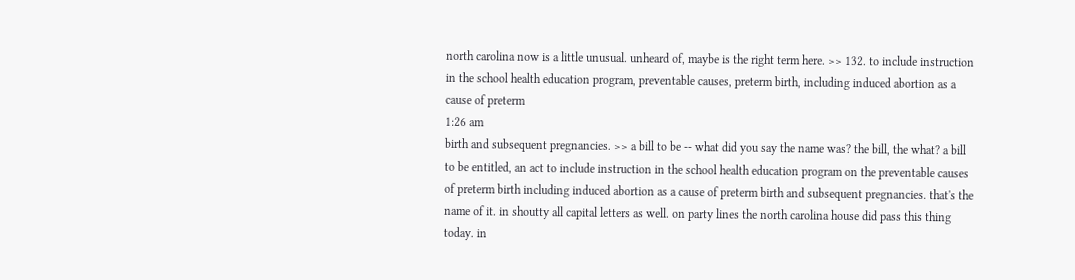north carolina now is a little unusual. unheard of, maybe is the right term here. >> 132. to include instruction in the school health education program, preventable causes, preterm birth, including induced abortion as a cause of preterm
1:26 am
birth and subsequent pregnancies. >> a bill to be -- what did you say the name was? the bill, the what? a bill to be entitled, an act to include instruction in the school health education program on the preventable causes of preterm birth including induced abortion as a cause of preterm birth and subsequent pregnancies. that's the name of it. in shoutty all capital letters as well. on party lines the north carolina house did pass this thing today. in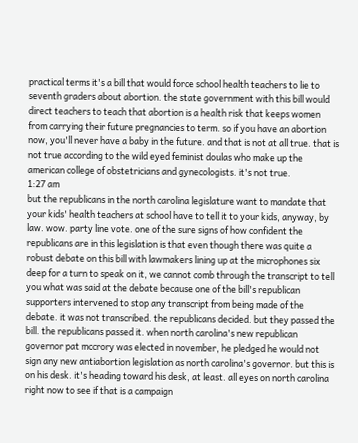practical terms it's a bill that would force school health teachers to lie to seventh graders about abortion. the state government with this bill would direct teachers to teach that abortion is a health risk that keeps women from carrying their future pregnancies to term. so if you have an abortion now, you'll never have a baby in the future. and that is not at all true. that is not true according to the wild eyed feminist doulas who make up the american college of obstetricians and gynecologists. it's not true.
1:27 am
but the republicans in the north carolina legislature want to mandate that your kids' health teachers at school have to tell it to your kids, anyway, by law. wow. party line vote. one of the sure signs of how confident the republicans are in this legislation is that even though there was quite a robust debate on this bill with lawmakers lining up at the microphones six deep for a turn to speak on it, we cannot comb through the transcript to tell you what was said at the debate because one of the bill's republican supporters intervened to stop any transcript from being made of the debate. it was not transcribed. the republicans decided. but they passed the bill. the republicans passed it. when north carolina's new republican governor pat mccrory was elected in november, he pledged he would not sign any new antiabortion legislation as north carolina's governor. but this is on his desk. it's heading toward his desk, at least. all eyes on north carolina right now to see if that is a campaign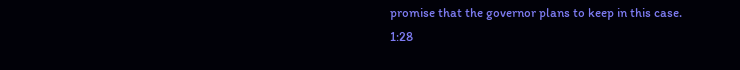promise that the governor plans to keep in this case.
1:28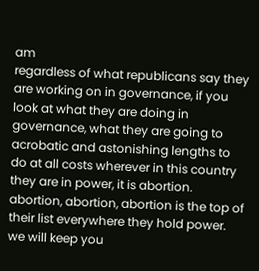am
regardless of what republicans say they are working on in governance, if you look at what they are doing in governance, what they are going to acrobatic and astonishing lengths to do at all costs wherever in this country they are in power, it is abortion. abortion, abortion, abortion is the top of their list everywhere they hold power. we will keep you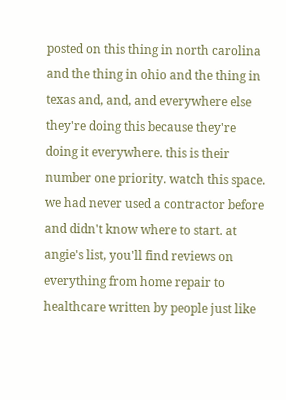posted on this thing in north carolina and the thing in ohio and the thing in texas and, and, and everywhere else they're doing this because they're doing it everywhere. this is their number one priority. watch this space. we had never used a contractor before and didn't know where to start. at angie's list, you'll find reviews on everything from home repair to healthcare written by people just like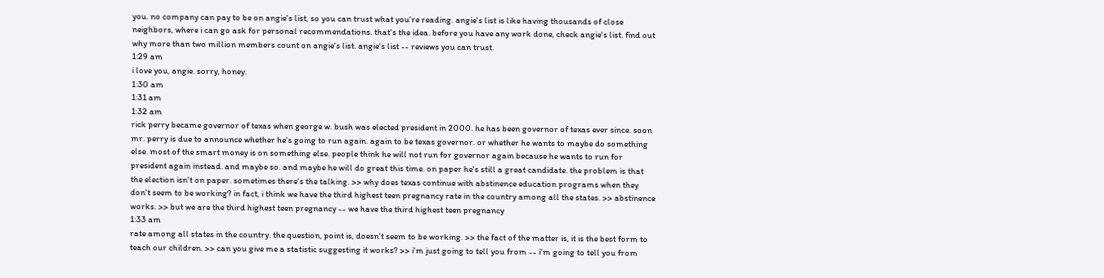you. no company can pay to be on angie's list, so you can trust what you're reading. angie's list is like having thousands of close neighbors, where i can go ask for personal recommendations. that's the idea. before you have any work done, check angie's list. find out why more than two million members count on angie's list. angie's list -- reviews you can trust.
1:29 am
i love you, angie. sorry, honey.
1:30 am
1:31 am
1:32 am
rick perry became governor of texas when george w. bush was elected president in 2000. he has been governor of texas ever since. soon mr. perry is due to announce whether he's going to run again. again to be texas governor. or whether he wants to maybe do something else. most of the smart money is on something else. people think he will not run for governor again because he wants to run for president again instead. and maybe so. and maybe he will do great this time. on paper he's still a great candidate. the problem is that the election isn't on paper. sometimes there's the talking. >> why does texas continue with abstinence education programs when they don't seem to be working? in fact, i think we have the third highest teen pregnancy rate in the country among all the states. >> abstinence works. >> but we are the third highest teen pregnancy -- we have the third highest teen pregnancy
1:33 am
rate among all states in the country. the question, point is, doesn't seem to be working. >> the fact of the matter is, it is the best form to teach our children. >> can you give me a statistic suggesting it works? >> i'm just going to tell you from -- i'm going to tell you from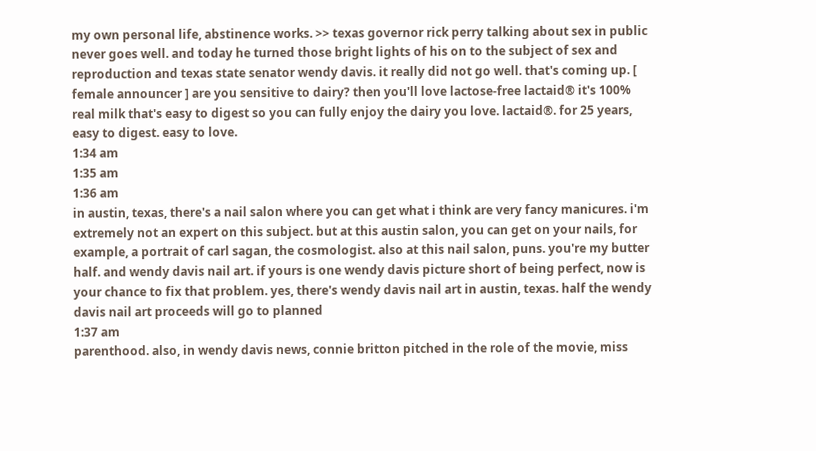my own personal life, abstinence works. >> texas governor rick perry talking about sex in public never goes well. and today he turned those bright lights of his on to the subject of sex and reproduction and texas state senator wendy davis. it really did not go well. that's coming up. [ female announcer ] are you sensitive to dairy? then you'll love lactose-free lactaid® it's 100% real milk that's easy to digest so you can fully enjoy the dairy you love. lactaid®. for 25 years, easy to digest. easy to love.
1:34 am
1:35 am
1:36 am
in austin, texas, there's a nail salon where you can get what i think are very fancy manicures. i'm extremely not an expert on this subject. but at this austin salon, you can get on your nails, for example, a portrait of carl sagan, the cosmologist. also at this nail salon, puns. you're my butter half. and wendy davis nail art. if yours is one wendy davis picture short of being perfect, now is your chance to fix that problem. yes, there's wendy davis nail art in austin, texas. half the wendy davis nail art proceeds will go to planned
1:37 am
parenthood. also, in wendy davis news, connie britton pitched in the role of the movie, miss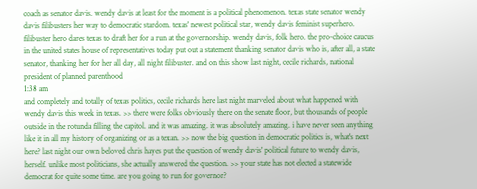coach as senator davis. wendy davis at least for the moment is a political phenomenon. texas state senator wendy davis filibusters her way to democratic stardom. texas' newest political star, wendy davis feminist superhero. filibuster hero dares texas to draft her for a run at the governorship. wendy davis, folk hero. the pro-choice caucus in the united states house of representatives today put out a statement thanking senator davis who is, after all, a state senator, thanking her for her all day, all night filibuster. and on this show last night, cecile richards, national president of planned parenthood
1:38 am
and completely and totally of texas politics, cecile richards here last night marveled about what happened with wendy davis this week in texas. >> there were folks obviously there on the senate floor, but thousands of people outside in the rotunda filling the capitol. and it was amazing. it was absolutely amazing. i have never seen anything like it in all my history of organizing or as a texan. >> now the big question in democratic politics is, what's next here? last night our own beloved chris hayes put the question of wendy davis' political future to wendy davis, herself. unlike most politicians, she actually answered the question. >> your state has not elected a statewide democrat for quite some time. are you going to run for governor?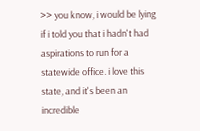>> you know, i would be lying if i told you that i hadn't had aspirations to run for a statewide office. i love this state, and it's been an incredible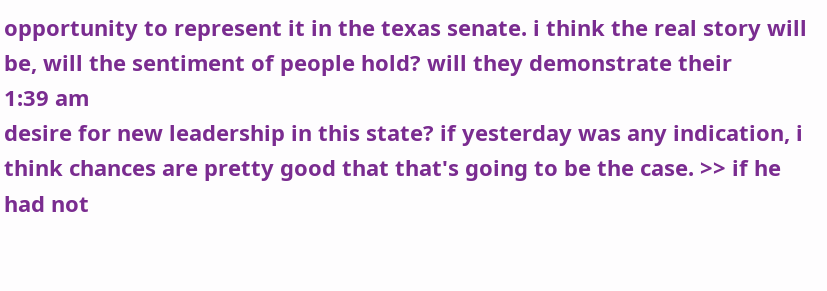opportunity to represent it in the texas senate. i think the real story will be, will the sentiment of people hold? will they demonstrate their
1:39 am
desire for new leadership in this state? if yesterday was any indication, i think chances are pretty good that that's going to be the case. >> if he had not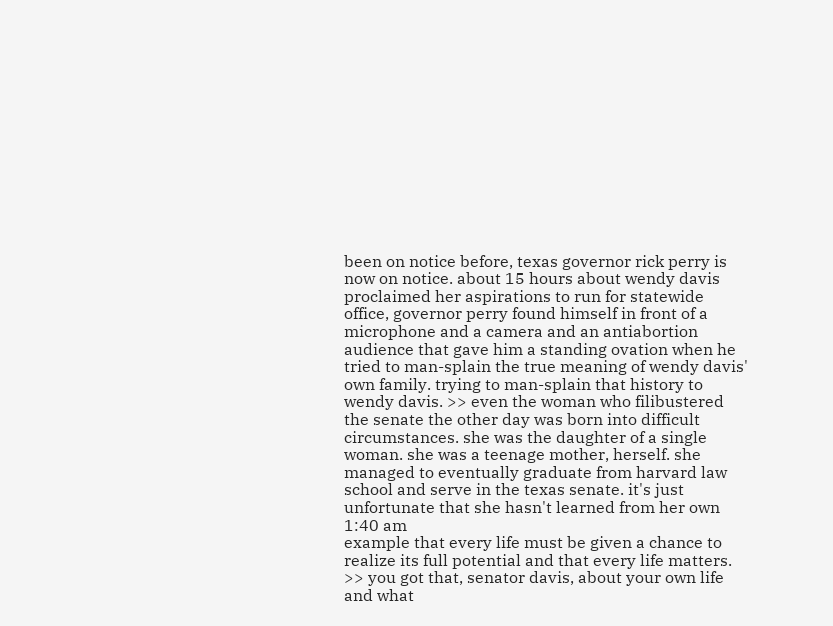been on notice before, texas governor rick perry is now on notice. about 15 hours about wendy davis proclaimed her aspirations to run for statewide office, governor perry found himself in front of a microphone and a camera and an antiabortion audience that gave him a standing ovation when he tried to man-splain the true meaning of wendy davis' own family. trying to man-splain that history to wendy davis. >> even the woman who filibustered the senate the other day was born into difficult circumstances. she was the daughter of a single woman. she was a teenage mother, herself. she managed to eventually graduate from harvard law school and serve in the texas senate. it's just unfortunate that she hasn't learned from her own
1:40 am
example that every life must be given a chance to realize its full potential and that every life matters. >> you got that, senator davis, about your own life and what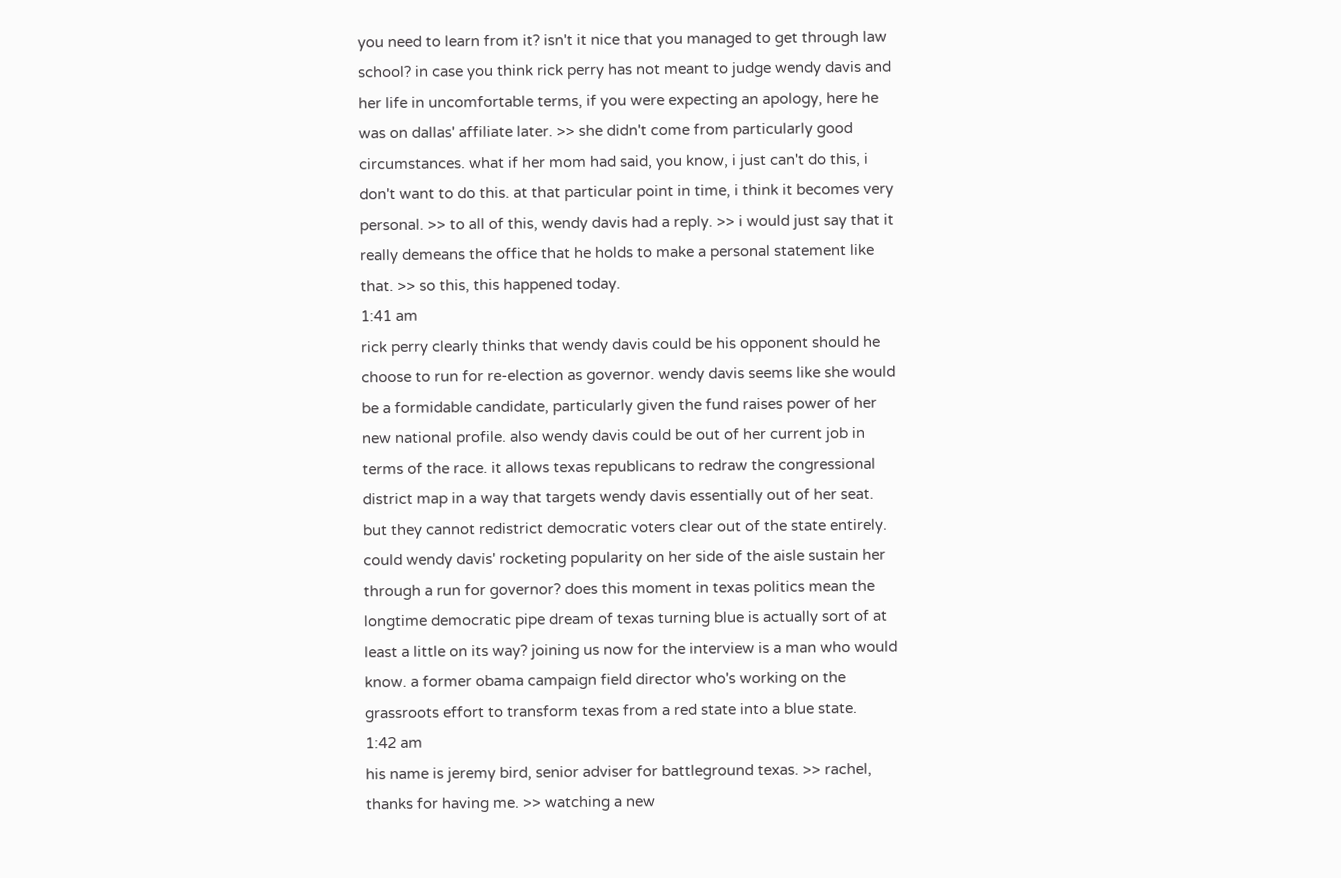you need to learn from it? isn't it nice that you managed to get through law school? in case you think rick perry has not meant to judge wendy davis and her life in uncomfortable terms, if you were expecting an apology, here he was on dallas' affiliate later. >> she didn't come from particularly good circumstances. what if her mom had said, you know, i just can't do this, i don't want to do this. at that particular point in time, i think it becomes very personal. >> to all of this, wendy davis had a reply. >> i would just say that it really demeans the office that he holds to make a personal statement like that. >> so this, this happened today.
1:41 am
rick perry clearly thinks that wendy davis could be his opponent should he choose to run for re-election as governor. wendy davis seems like she would be a formidable candidate, particularly given the fund raises power of her new national profile. also wendy davis could be out of her current job in terms of the race. it allows texas republicans to redraw the congressional district map in a way that targets wendy davis essentially out of her seat. but they cannot redistrict democratic voters clear out of the state entirely. could wendy davis' rocketing popularity on her side of the aisle sustain her through a run for governor? does this moment in texas politics mean the longtime democratic pipe dream of texas turning blue is actually sort of at least a little on its way? joining us now for the interview is a man who would know. a former obama campaign field director who's working on the grassroots effort to transform texas from a red state into a blue state.
1:42 am
his name is jeremy bird, senior adviser for battleground texas. >> rachel, thanks for having me. >> watching a new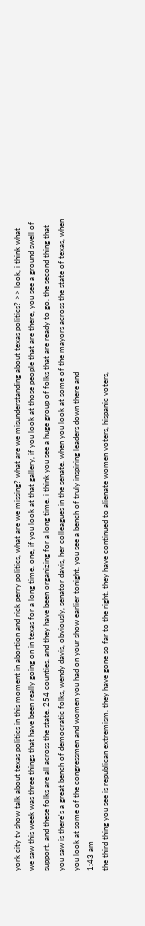york city tv show talk about texas politics in this moment in abortion and rick perry politics, what are we missing? what are we misunderstanding about texas politics? >> look, i think what we saw this week was three things that have been really going on in texas for a long time. one, if you look at that gallery, if you look at those people that are there, you see a ground swell of support. and these folks are all across the state. 254 counties. and they have been organizing for a long time. i think you see a huge group of folks that are ready to go. the second thing that you saw is there's a great bench of democratic folks, wendy davis, obviously, senator davis, her colleagues in the senate. when you look at some of the mayors across the state of texas, when you look at some of the congressmen and women you had on your show earlier tonight. you see a bench of truly inspiring leaders down there and
1:43 am
the third thing you see is republican extremism. they have gone so far to the right. they have continued to alienate women voters, hispanic voters,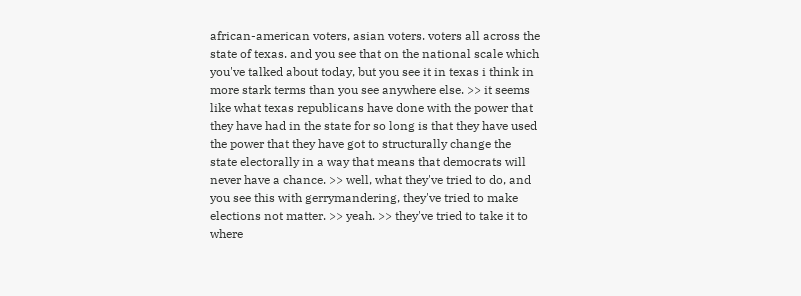african-american voters, asian voters. voters all across the state of texas. and you see that on the national scale which you've talked about today, but you see it in texas i think in more stark terms than you see anywhere else. >> it seems like what texas republicans have done with the power that they have had in the state for so long is that they have used the power that they have got to structurally change the state electorally in a way that means that democrats will never have a chance. >> well, what they've tried to do, and you see this with gerrymandering, they've tried to make elections not matter. >> yeah. >> they've tried to take it to where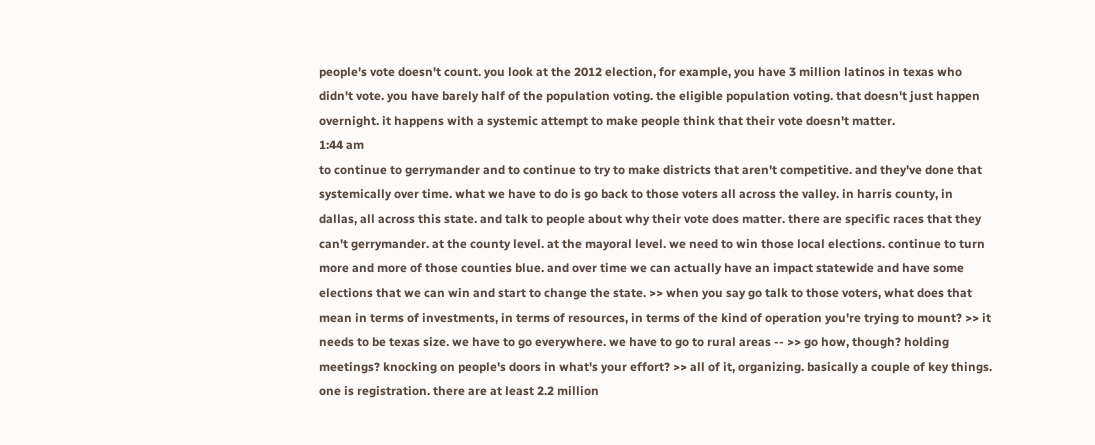people's vote doesn't count. you look at the 2012 election, for example, you have 3 million latinos in texas who didn't vote. you have barely half of the population voting. the eligible population voting. that doesn't just happen overnight. it happens with a systemic attempt to make people think that their vote doesn't matter.
1:44 am
to continue to gerrymander and to continue to try to make districts that aren't competitive. and they've done that systemically over time. what we have to do is go back to those voters all across the valley. in harris county, in dallas, all across this state. and talk to people about why their vote does matter. there are specific races that they can't gerrymander. at the county level. at the mayoral level. we need to win those local elections. continue to turn more and more of those counties blue. and over time we can actually have an impact statewide and have some elections that we can win and start to change the state. >> when you say go talk to those voters, what does that mean in terms of investments, in terms of resources, in terms of the kind of operation you're trying to mount? >> it needs to be texas size. we have to go everywhere. we have to go to rural areas -- >> go how, though? holding meetings? knocking on people's doors in what's your effort? >> all of it, organizing. basically a couple of key things. one is registration. there are at least 2.2 million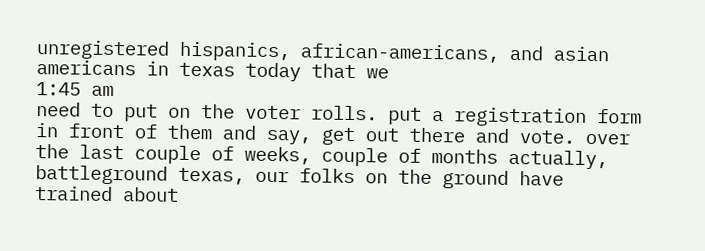unregistered hispanics, african-americans, and asian americans in texas today that we
1:45 am
need to put on the voter rolls. put a registration form in front of them and say, get out there and vote. over the last couple of weeks, couple of months actually, battleground texas, our folks on the ground have trained about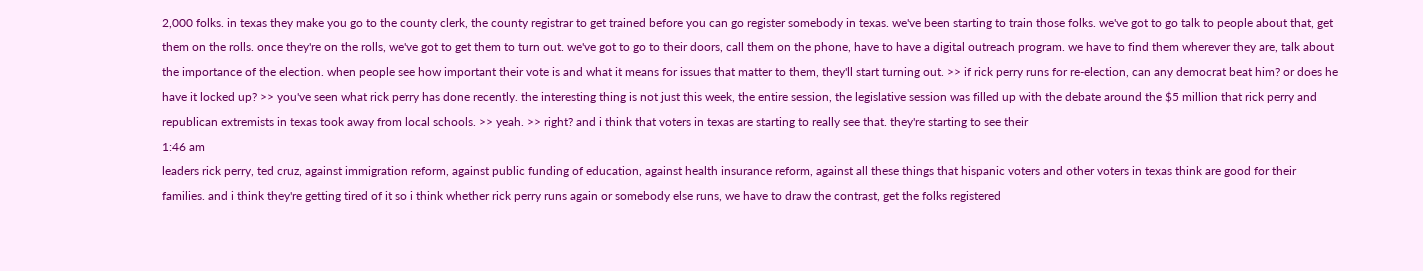2,000 folks. in texas they make you go to the county clerk, the county registrar to get trained before you can go register somebody in texas. we've been starting to train those folks. we've got to go talk to people about that, get them on the rolls. once they're on the rolls, we've got to get them to turn out. we've got to go to their doors, call them on the phone, have to have a digital outreach program. we have to find them wherever they are, talk about the importance of the election. when people see how important their vote is and what it means for issues that matter to them, they'll start turning out. >> if rick perry runs for re-election, can any democrat beat him? or does he have it locked up? >> you've seen what rick perry has done recently. the interesting thing is not just this week, the entire session, the legislative session was filled up with the debate around the $5 million that rick perry and republican extremists in texas took away from local schools. >> yeah. >> right? and i think that voters in texas are starting to really see that. they're starting to see their
1:46 am
leaders rick perry, ted cruz, against immigration reform, against public funding of education, against health insurance reform, against all these things that hispanic voters and other voters in texas think are good for their families. and i think they're getting tired of it so i think whether rick perry runs again or somebody else runs, we have to draw the contrast, get the folks registered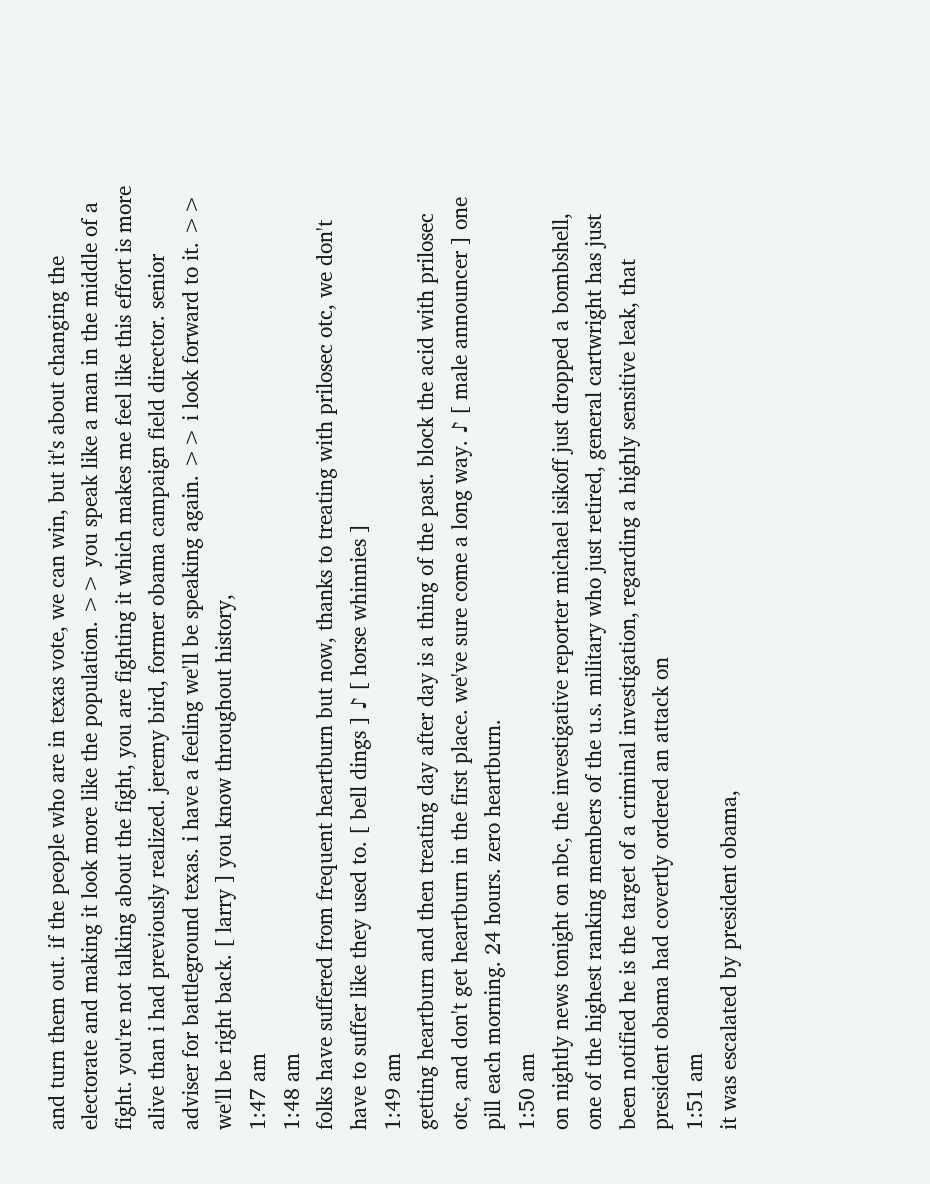and turn them out. if the people who are in texas vote, we can win, but it's about changing the electorate and making it look more like the population. >> you speak like a man in the middle of a fight. you're not talking about the fight, you are fighting it which makes me feel like this effort is more alive than i had previously realized. jeremy bird, former obama campaign field director. senior adviser for battleground texas. i have a feeling we'll be speaking again. >> i look forward to it. >> we'll be right back. [ larry ] you know throughout history,
1:47 am
1:48 am
folks have suffered from frequent heartburn but now, thanks to treating with prilosec otc, we don't have to suffer like they used to. [ bell dings ] ♪ [ horse whinnies ]
1:49 am
getting heartburn and then treating day after day is a thing of the past. block the acid with prilosec otc, and don't get heartburn in the first place. we've sure come a long way. ♪ [ male announcer ] one pill each morning. 24 hours. zero heartburn.
1:50 am
on nightly news tonight on nbc, the investigative reporter michael isikoff just dropped a bombshell, one of the highest ranking members of the u.s. military who just retired, general cartwright has just been notified he is the target of a criminal investigation, regarding a highly sensitive leak, that president obama had covertly ordered an attack on
1:51 am
it was escalated by president obama,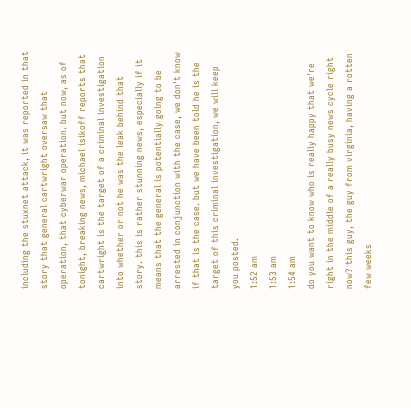including the stuxnet attack, it was reported in that story that general cartwright oversaw that operation, that cyberwar operation. but now, as of tonight, breaking news, michael isikoff reports that cartwright is the target of a criminal investigation into whether or not he was the leak behind that story. this is rather stunning news, especially if it means that the general is potentially going to be arrested in conjunction with the case, we don't know if that is the case. but we have been told he is the target of this criminal investigation, we will keep you posted.
1:52 am
1:53 am
1:54 am
do you want to know who is really happy that we're right in the middle of a really busy news cycle right now? this guy, the guy from virginia, having a rotten few weeks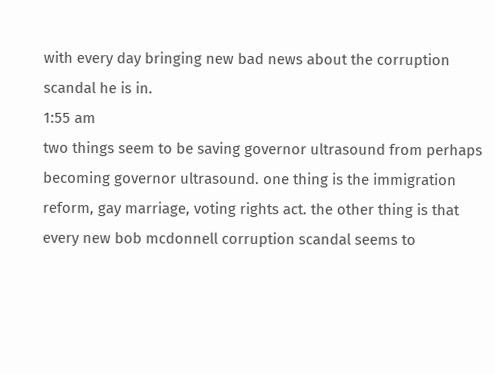with every day bringing new bad news about the corruption scandal he is in.
1:55 am
two things seem to be saving governor ultrasound from perhaps becoming governor ultrasound. one thing is the immigration reform, gay marriage, voting rights act. the other thing is that every new bob mcdonnell corruption scandal seems to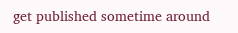get published sometime around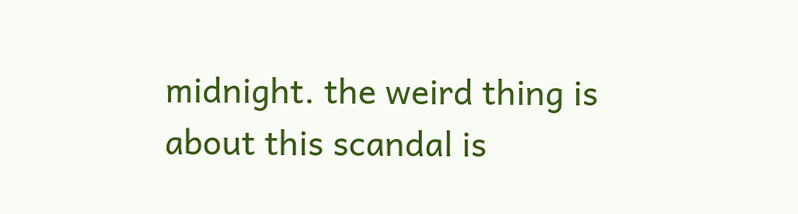midnight. the weird thing is about this scandal is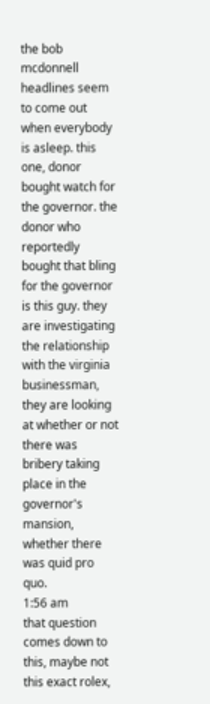the bob mcdonnell headlines seem to come out when everybody is asleep. this one, donor bought watch for the governor. the donor who reportedly bought that bling for the governor is this guy. they are investigating the relationship with the virginia businessman, they are looking at whether or not there was bribery taking place in the governor's mansion, whether there was quid pro quo.
1:56 am
that question comes down to this, maybe not this exact rolex,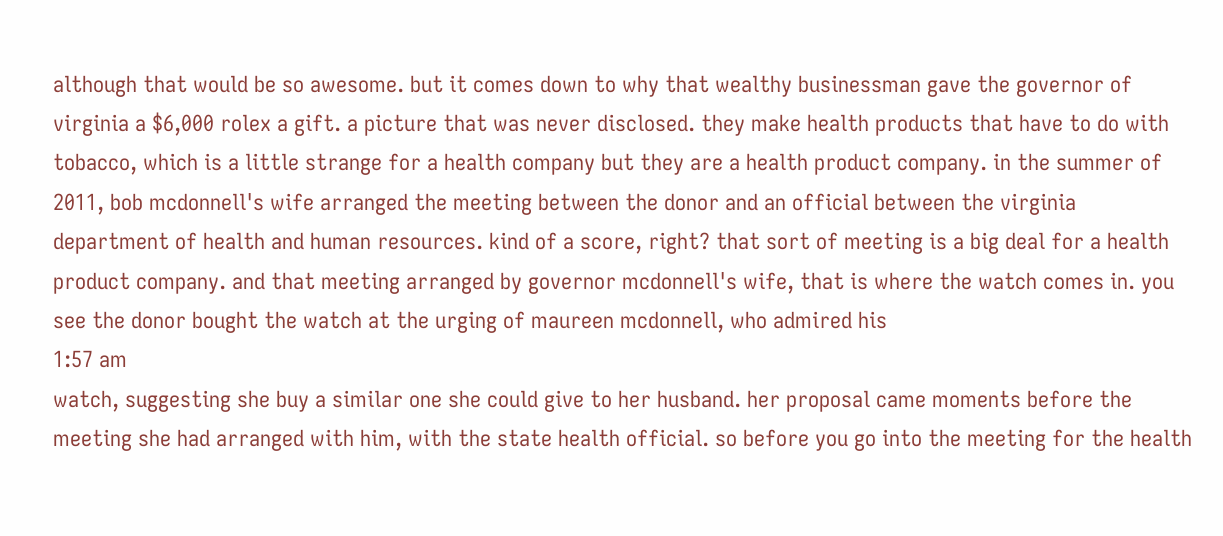although that would be so awesome. but it comes down to why that wealthy businessman gave the governor of virginia a $6,000 rolex a gift. a picture that was never disclosed. they make health products that have to do with tobacco, which is a little strange for a health company but they are a health product company. in the summer of 2011, bob mcdonnell's wife arranged the meeting between the donor and an official between the virginia department of health and human resources. kind of a score, right? that sort of meeting is a big deal for a health product company. and that meeting arranged by governor mcdonnell's wife, that is where the watch comes in. you see the donor bought the watch at the urging of maureen mcdonnell, who admired his
1:57 am
watch, suggesting she buy a similar one she could give to her husband. her proposal came moments before the meeting she had arranged with him, with the state health official. so before you go into the meeting for the health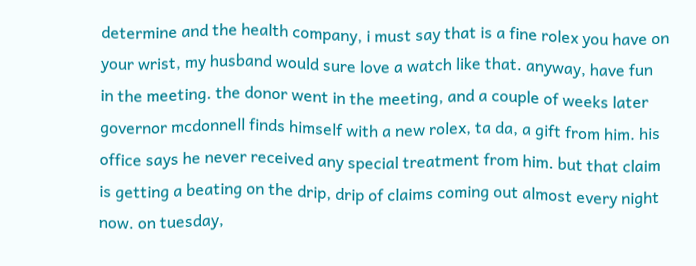determine and the health company, i must say that is a fine rolex you have on your wrist, my husband would sure love a watch like that. anyway, have fun in the meeting. the donor went in the meeting, and a couple of weeks later governor mcdonnell finds himself with a new rolex, ta da, a gift from him. his office says he never received any special treatment from him. but that claim is getting a beating on the drip, drip of claims coming out almost every night now. on tuesday,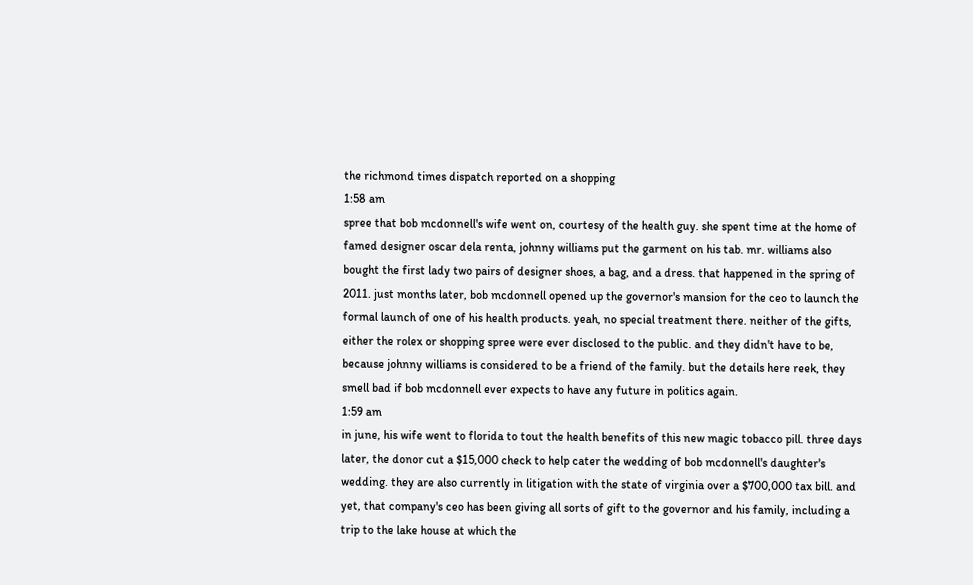the richmond times dispatch reported on a shopping
1:58 am
spree that bob mcdonnell's wife went on, courtesy of the health guy. she spent time at the home of famed designer oscar dela renta, johnny williams put the garment on his tab. mr. williams also bought the first lady two pairs of designer shoes, a bag, and a dress. that happened in the spring of 2011. just months later, bob mcdonnell opened up the governor's mansion for the ceo to launch the formal launch of one of his health products. yeah, no special treatment there. neither of the gifts, either the rolex or shopping spree were ever disclosed to the public. and they didn't have to be, because johnny williams is considered to be a friend of the family. but the details here reek, they smell bad if bob mcdonnell ever expects to have any future in politics again.
1:59 am
in june, his wife went to florida to tout the health benefits of this new magic tobacco pill. three days later, the donor cut a $15,000 check to help cater the wedding of bob mcdonnell's daughter's wedding. they are also currently in litigation with the state of virginia over a $700,000 tax bill. and yet, that company's ceo has been giving all sorts of gift to the governor and his family, including a trip to the lake house at which the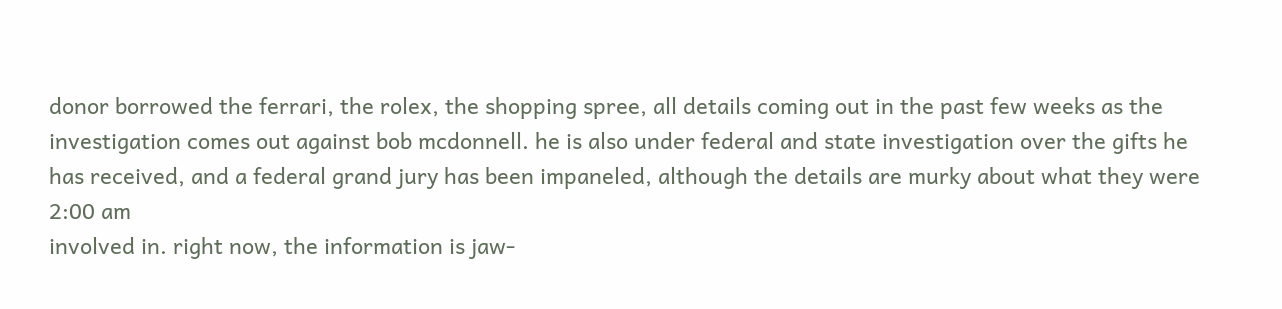donor borrowed the ferrari, the rolex, the shopping spree, all details coming out in the past few weeks as the investigation comes out against bob mcdonnell. he is also under federal and state investigation over the gifts he has received, and a federal grand jury has been impaneled, although the details are murky about what they were
2:00 am
involved in. right now, the information is jaw-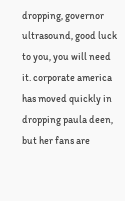dropping, governor ultrasound, good luck to you, you will need it. corporate america has moved quickly in dropping paula deen, but her fans are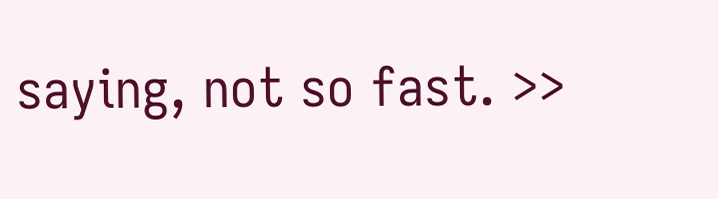saying, not so fast. >>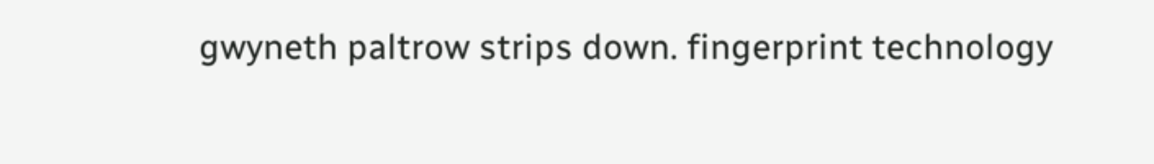gwyneth paltrow strips down. fingerprint technology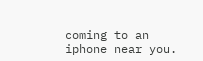coming to an iphone near you.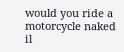would you ride a motorcycle naked il